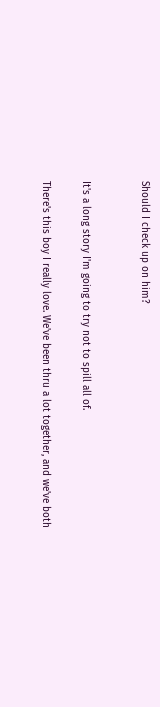Should I check up on him?


It's a long story I'm going to try not to spill all of.

There's this boy I really love. We've been thru a lot together, and we've both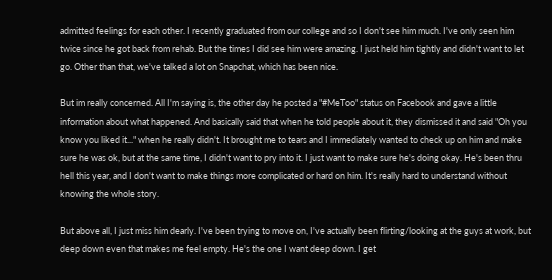admitted feelings for each other. I recently graduated from our college and so I don't see him much. I've only seen him twice since he got back from rehab. But the times I did see him were amazing. I just held him tightly and didn't want to let go. Other than that, we've talked a lot on Snapchat, which has been nice.

But im really concerned. All I'm saying is, the other day he posted a "#MeToo" status on Facebook and gave a little information about what happened. And basically said that when he told people about it, they dismissed it and said "Oh you know you liked it..." when he really didn't. It brought me to tears and I immediately wanted to check up on him and make sure he was ok, but at the same time, I didn't want to pry into it. I just want to make sure he's doing okay. He's been thru hell this year, and I don't want to make things more complicated or hard on him. It's really hard to understand without knowing the whole story.

But above all, I just miss him dearly. I've been trying to move on, I've actually been flirting/looking at the guys at work, but deep down even that makes me feel empty. He's the one I want deep down. I get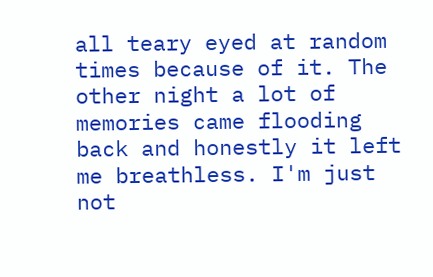all teary eyed at random times because of it. The other night a lot of memories came flooding back and honestly it left me breathless. I'm just not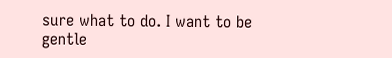sure what to do. I want to be gentle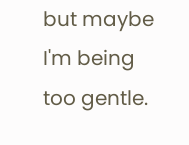but maybe I'm being too gentle.